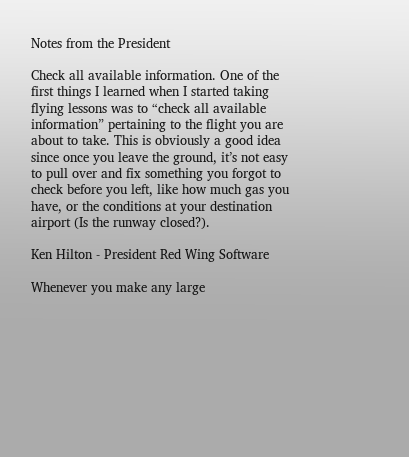Notes from the President

Check all available information. One of the first things I learned when I started taking flying lessons was to “check all available information” pertaining to the flight you are about to take. This is obviously a good idea since once you leave the ground, it’s not easy to pull over and fix something you forgot to check before you left, like how much gas you have, or the conditions at your destination airport (Is the runway closed?).

Ken Hilton - President Red Wing Software

Whenever you make any large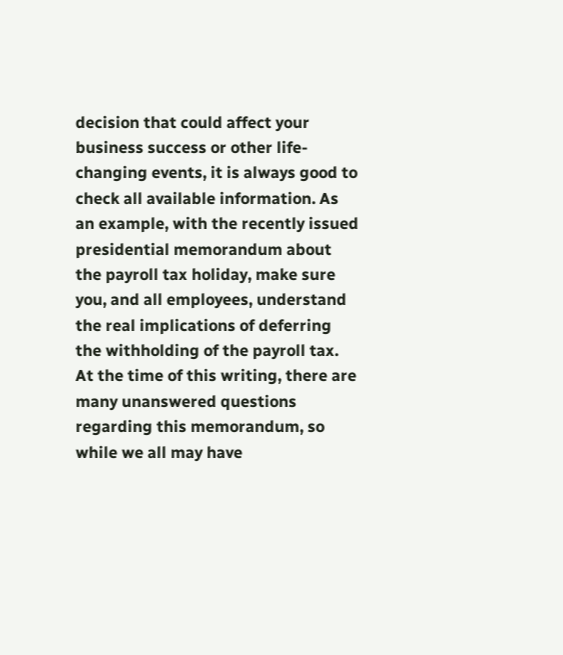decision that could affect your business success or other life-changing events, it is always good to check all available information. As an example, with the recently issued presidential memorandum about the payroll tax holiday, make sure you, and all employees, understand the real implications of deferring the withholding of the payroll tax. At the time of this writing, there are many unanswered questions regarding this memorandum, so while we all may have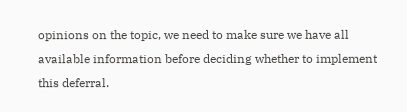opinions on the topic, we need to make sure we have all available information before deciding whether to implement this deferral.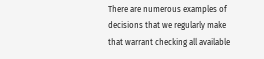There are numerous examples of decisions that we regularly make that warrant checking all available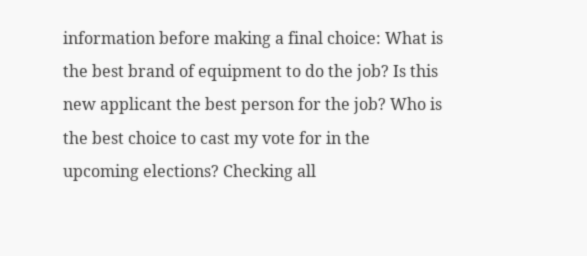information before making a final choice: What is the best brand of equipment to do the job? Is this new applicant the best person for the job? Who is the best choice to cast my vote for in the upcoming elections? Checking all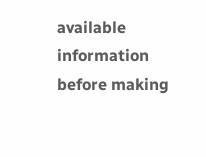available information before making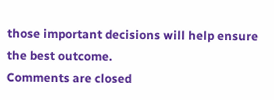those important decisions will help ensure the best outcome.
Comments are closed